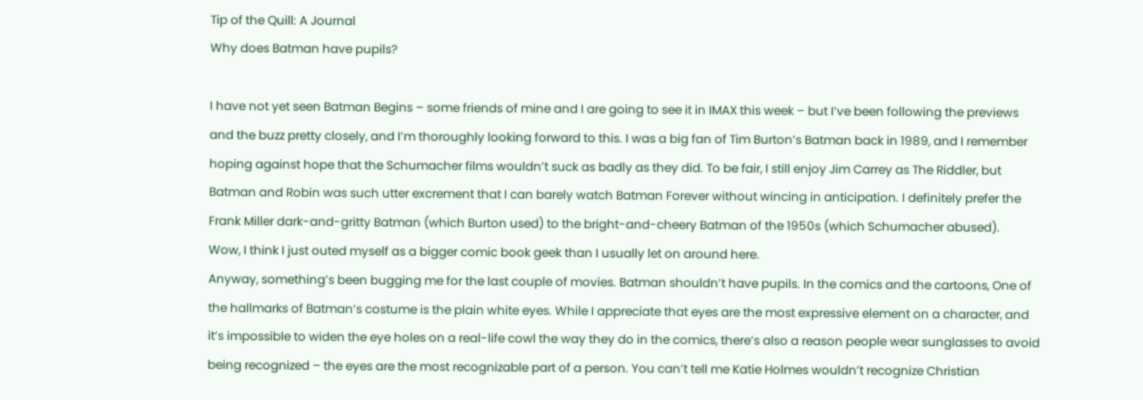Tip of the Quill: A Journal
Why does Batman have pupils?

I have not yet seen Batman Begins – some friends of mine and I are going to see it in IMAX this week – but I’ve been following the previews and the buzz pretty closely, and I’m thoroughly looking forward to this. I was a big fan of Tim Burton’s Batman back in 1989, and I remember hoping against hope that the Schumacher films wouldn’t suck as badly as they did. To be fair, I still enjoy Jim Carrey as The Riddler, but Batman and Robin was such utter excrement that I can barely watch Batman Forever without wincing in anticipation. I definitely prefer the Frank Miller dark-and-gritty Batman (which Burton used) to the bright-and-cheery Batman of the 1950s (which Schumacher abused).
Wow, I think I just outed myself as a bigger comic book geek than I usually let on around here.
Anyway, something’s been bugging me for the last couple of movies. Batman shouldn’t have pupils. In the comics and the cartoons, One of the hallmarks of Batman’s costume is the plain white eyes. While I appreciate that eyes are the most expressive element on a character, and it’s impossible to widen the eye holes on a real-life cowl the way they do in the comics, there’s also a reason people wear sunglasses to avoid being recognized – the eyes are the most recognizable part of a person. You can’t tell me Katie Holmes wouldn’t recognize Christian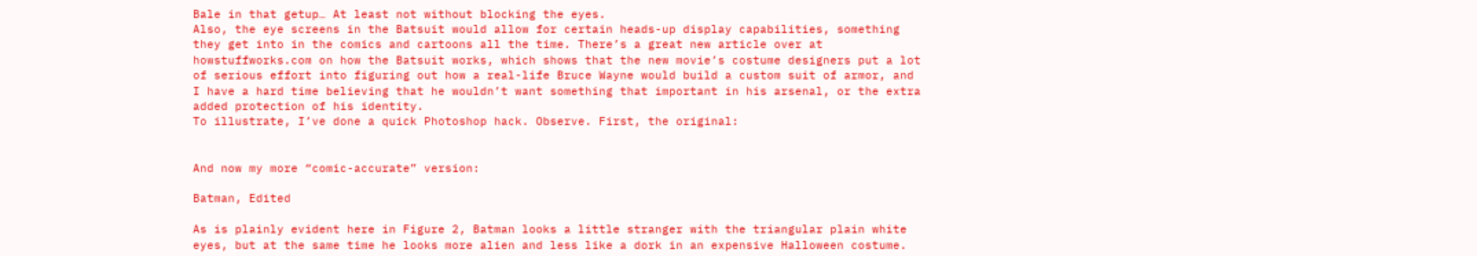Bale in that getup… At least not without blocking the eyes.
Also, the eye screens in the Batsuit would allow for certain heads-up display capabilities, something they get into in the comics and cartoons all the time. There’s a great new article over at howstuffworks.com on how the Batsuit works, which shows that the new movie’s costume designers put a lot of serious effort into figuring out how a real-life Bruce Wayne would build a custom suit of armor, and I have a hard time believing that he wouldn’t want something that important in his arsenal, or the extra added protection of his identity.
To illustrate, I’ve done a quick Photoshop hack. Observe. First, the original:


And now my more “comic-accurate” version:

Batman, Edited

As is plainly evident here in Figure 2, Batman looks a little stranger with the triangular plain white eyes, but at the same time he looks more alien and less like a dork in an expensive Halloween costume.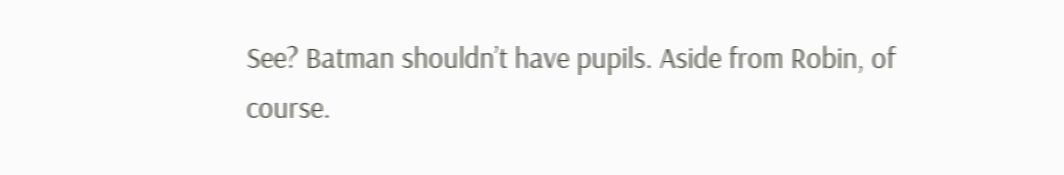See? Batman shouldn’t have pupils. Aside from Robin, of course.